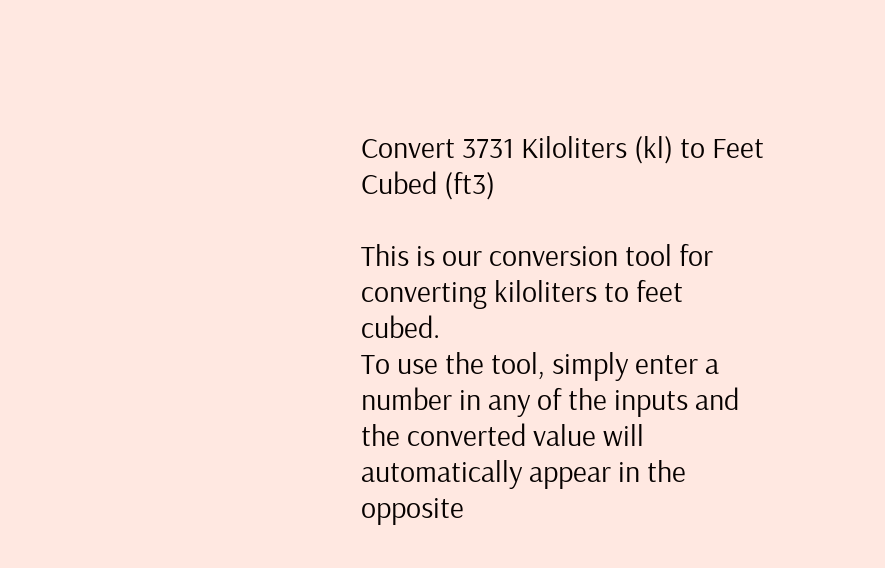Convert 3731 Kiloliters (kl) to Feet Cubed (ft3)

This is our conversion tool for converting kiloliters to feet cubed.
To use the tool, simply enter a number in any of the inputs and the converted value will automatically appear in the opposite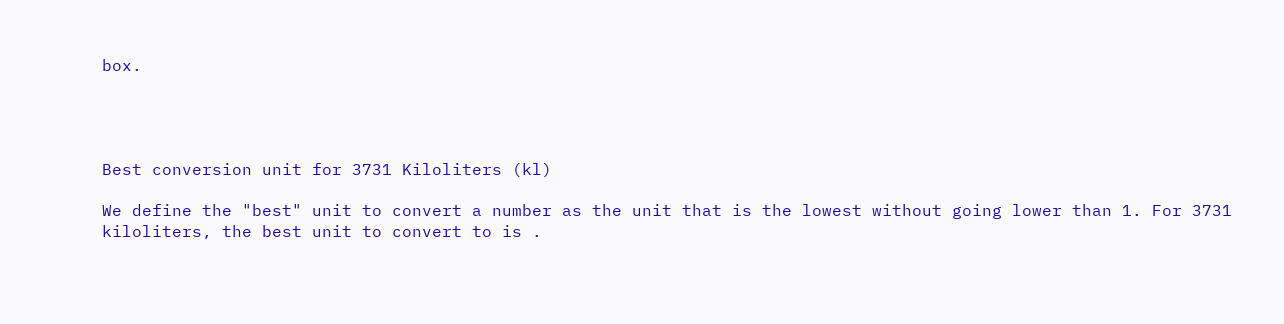box.




Best conversion unit for 3731 Kiloliters (kl)

We define the "best" unit to convert a number as the unit that is the lowest without going lower than 1. For 3731 kiloliters, the best unit to convert to is .